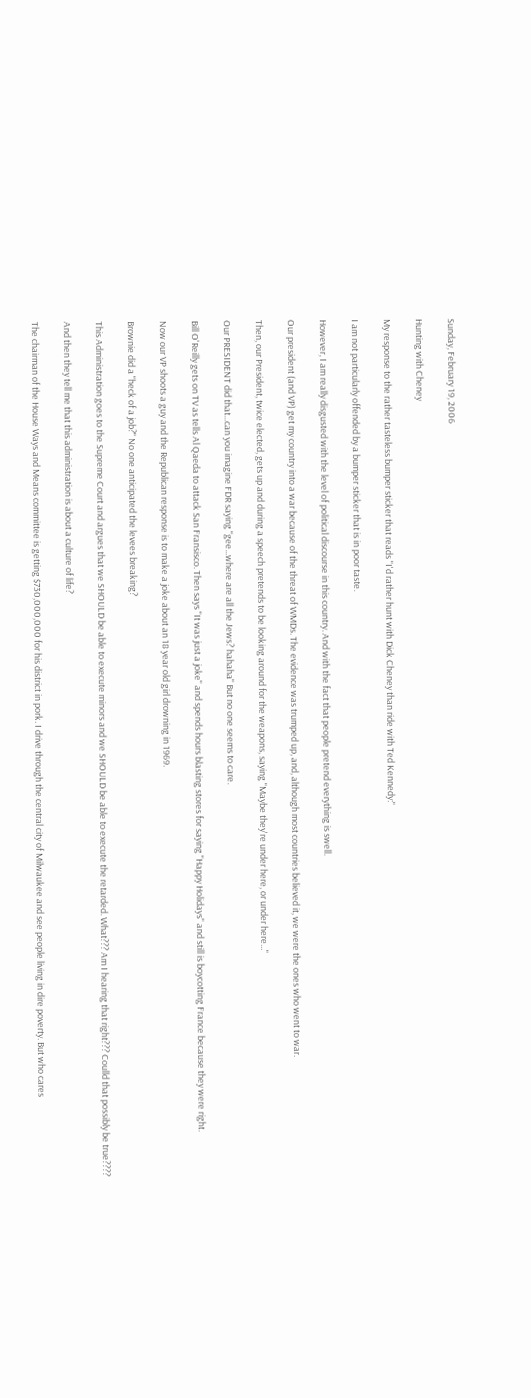Sunday, February 19, 2006

Hunting with Cheney

My response to the rather tasteless bumper sticker that reads "I'd rather hunt with Dick Cheney than ride with Ted Kennedy:"

I am not particularly offended by a bumper sticker that is in poor taste.

However, I am really disgusted with the level of political discourse in this country. And with the fact that people pretend everything is swell.

Our president (and VP) get my country into a war because of the threat of WMDs. The evidence was trumped up, and, although most countries believed it, we were the ones who went to war.

Then, our President, twice elected, gets up and during a speech pretends to be looking around for the weapons, saying "Maybe they're under here, or under here..."

Our PRESIDENT did that...can you imagine FDR saying "gee...where are all the Jews? hahaha" But no one seems to care.

Bill O'Reilly gets on TV as tells Al Qaeda to attack San Fransisco. Then says "It was just a joke" and spends hours blasting stores for saying "Happy Holidays" and still is boycotting France because they were right.

Now our VP shoots a guy and the Republican response is to make a joke about an 18 year old girl drowning in 1969.

Brownie did a "heck of a job?" No one anticipated the levees breaking?

This Administration goes to the Supreme Court and argues that we SHOULD be able to execute minors and we SHOULD be able to execute the retarded. What??? Am I hearing that right??? Coulld that possibly be true????

And then they tell me that this administration is about a culture of life?

The chairman of the House Ways and Means committee is getting $730,000,000 for his district in pork. I drive through the central city of Milwaukee and see people living in dire poverty. But who cares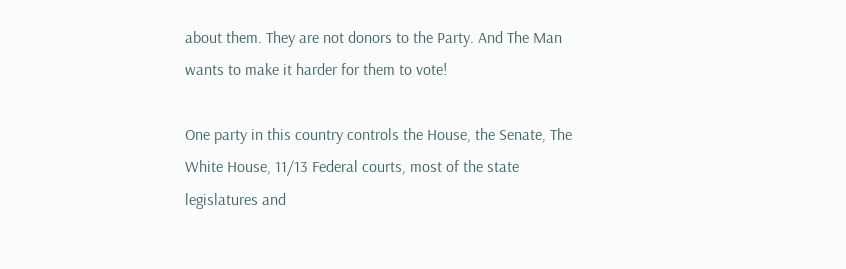about them. They are not donors to the Party. And The Man wants to make it harder for them to vote!

One party in this country controls the House, the Senate, The White House, 11/13 Federal courts, most of the state legislatures and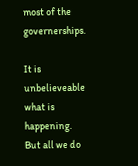most of the governerships.

It is unbelieveable what is happening. But all we do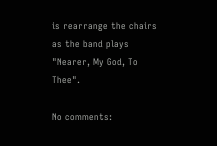is rearrange the chairs as the band plays "Nearer, My God, To Thee".

No comments: